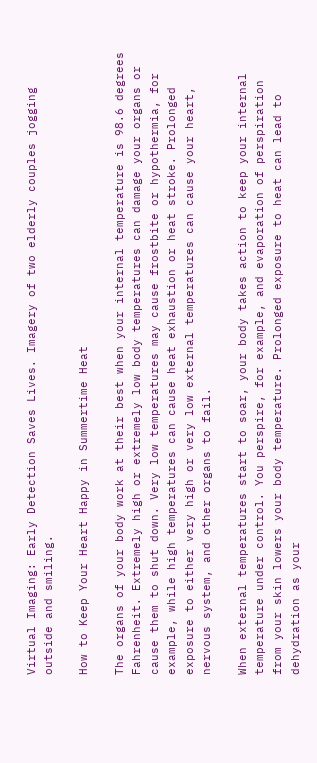Virtual Imaging: Early Detection Saves Lives. Imagery of two elderly couples jogging outside and smiling.

How to Keep Your Heart Happy in Summertime Heat

The organs of your body work at their best when your internal temperature is 98.6 degrees Fahrenheit. Extremely high or extremely low body temperatures can damage your organs or cause them to shut down. Very low temperatures may cause frostbite or hypothermia, for example, while high temperatures can cause heat exhaustion or heat stroke. Prolonged exposure to either very high or very low external temperatures can cause your heart, nervous system, and other organs to fail.

When external temperatures start to soar, your body takes action to keep your internal temperature under control. You perspire, for example, and evaporation of perspiration from your skin lowers your body temperature. Prolonged exposure to heat can lead to dehydration as your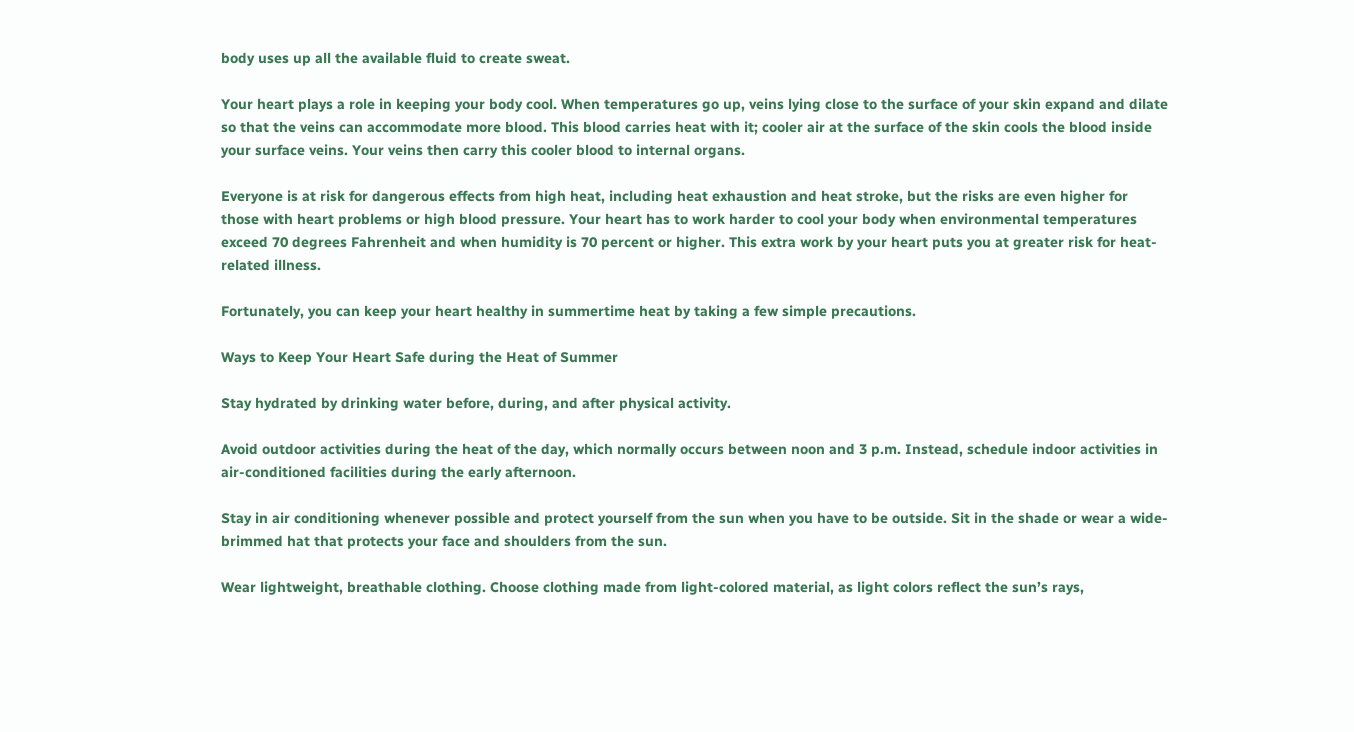body uses up all the available fluid to create sweat.

Your heart plays a role in keeping your body cool. When temperatures go up, veins lying close to the surface of your skin expand and dilate so that the veins can accommodate more blood. This blood carries heat with it; cooler air at the surface of the skin cools the blood inside your surface veins. Your veins then carry this cooler blood to internal organs.

Everyone is at risk for dangerous effects from high heat, including heat exhaustion and heat stroke, but the risks are even higher for those with heart problems or high blood pressure. Your heart has to work harder to cool your body when environmental temperatures exceed 70 degrees Fahrenheit and when humidity is 70 percent or higher. This extra work by your heart puts you at greater risk for heat-related illness.

Fortunately, you can keep your heart healthy in summertime heat by taking a few simple precautions.

Ways to Keep Your Heart Safe during the Heat of Summer

Stay hydrated by drinking water before, during, and after physical activity.

Avoid outdoor activities during the heat of the day, which normally occurs between noon and 3 p.m. Instead, schedule indoor activities in air-conditioned facilities during the early afternoon.

Stay in air conditioning whenever possible and protect yourself from the sun when you have to be outside. Sit in the shade or wear a wide-brimmed hat that protects your face and shoulders from the sun.

Wear lightweight, breathable clothing. Choose clothing made from light-colored material, as light colors reflect the sun’s rays,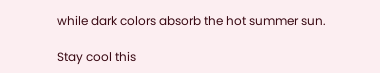while dark colors absorb the hot summer sun.

Stay cool this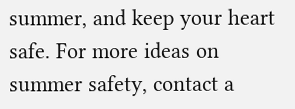summer, and keep your heart safe. For more ideas on summer safety, contact a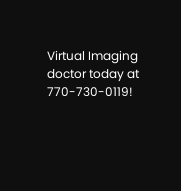Virtual Imaging doctor today at 770-730-0119!